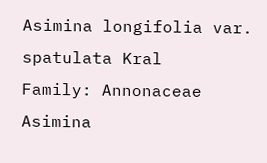Asimina longifolia var. spatulata Kral
Family: Annonaceae
Asimina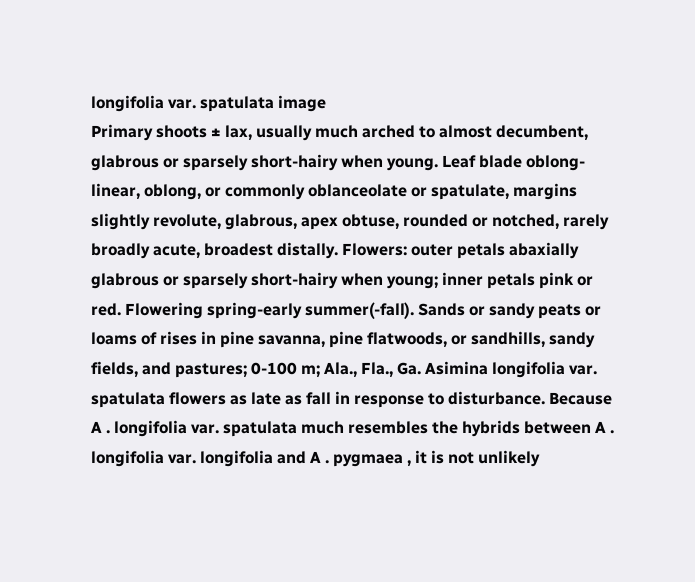longifolia var. spatulata image
Primary shoots ± lax, usually much arched to almost decumbent, glabrous or sparsely short-hairy when young. Leaf blade oblong-linear, oblong, or commonly oblanceolate or spatulate, margins slightly revolute, glabrous, apex obtuse, rounded or notched, rarely broadly acute, broadest distally. Flowers: outer petals abaxially glabrous or sparsely short-hairy when young; inner petals pink or red. Flowering spring-early summer(-fall). Sands or sandy peats or loams of rises in pine savanna, pine flatwoods, or sandhills, sandy fields, and pastures; 0-100 m; Ala., Fla., Ga. Asimina longifolia var. spatulata flowers as late as fall in response to disturbance. Because A . longifolia var. spatulata much resembles the hybrids between A . longifolia var. longifolia and A . pygmaea , it is not unlikely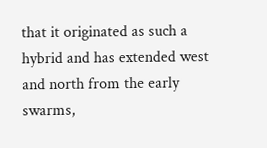that it originated as such a hybrid and has extended west and north from the early swarms,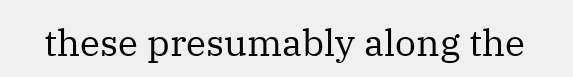these presumably along the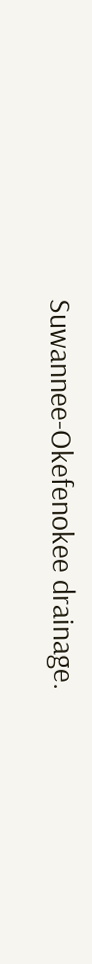Suwannee-Okefenokee drainage.